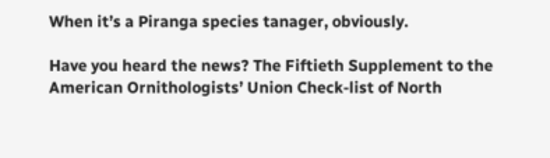When it’s a Piranga species tanager, obviously.

Have you heard the news? The Fiftieth Supplement to the American Ornithologists’ Union Check-list of North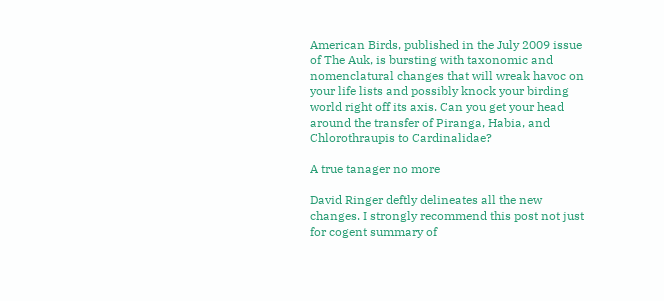American Birds, published in the July 2009 issue of The Auk, is bursting with taxonomic and nomenclatural changes that will wreak havoc on your life lists and possibly knock your birding world right off its axis. Can you get your head around the transfer of Piranga, Habia, and Chlorothraupis to Cardinalidae?

A true tanager no more

David Ringer deftly delineates all the new changes. I strongly recommend this post not just for cogent summary of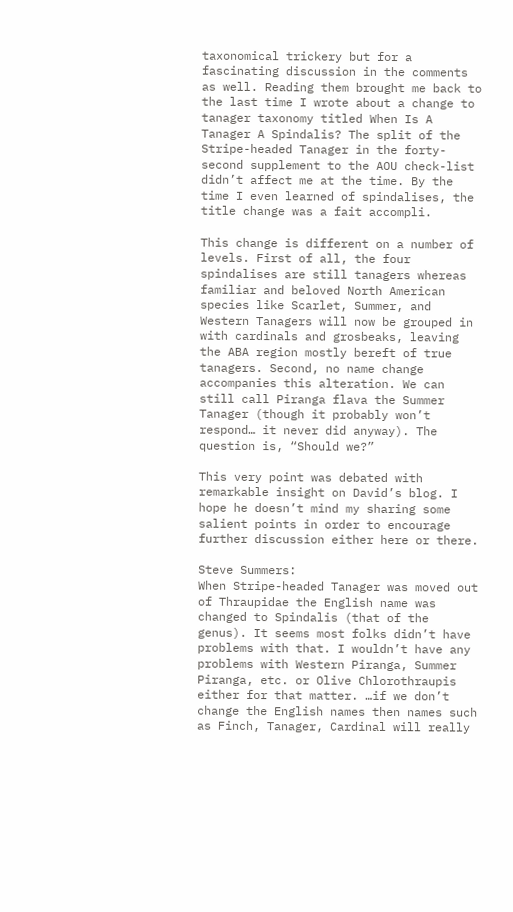taxonomical trickery but for a fascinating discussion in the comments as well. Reading them brought me back to the last time I wrote about a change to tanager taxonomy titled When Is A Tanager A Spindalis? The split of the Stripe-headed Tanager in the forty-second supplement to the AOU check-list didn’t affect me at the time. By the time I even learned of spindalises, the title change was a fait accompli.

This change is different on a number of levels. First of all, the four spindalises are still tanagers whereas familiar and beloved North American species like Scarlet, Summer, and Western Tanagers will now be grouped in with cardinals and grosbeaks, leaving the ABA region mostly bereft of true tanagers. Second, no name change accompanies this alteration. We can still call Piranga flava the Summer Tanager (though it probably won’t respond… it never did anyway). The question is, “Should we?”

This very point was debated with remarkable insight on David’s blog. I hope he doesn’t mind my sharing some salient points in order to encourage further discussion either here or there.

Steve Summers:
When Stripe-headed Tanager was moved out of Thraupidae the English name was changed to Spindalis (that of the genus). It seems most folks didn’t have problems with that. I wouldn’t have any problems with Western Piranga, Summer Piranga, etc. or Olive Chlorothraupis either for that matter. …if we don’t change the English names then names such as Finch, Tanager, Cardinal will really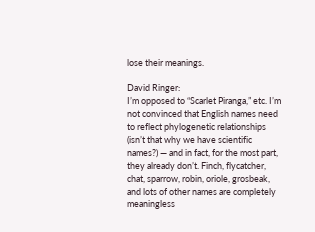lose their meanings.

David Ringer:
I’m opposed to “Scarlet Piranga,” etc. I’m not convinced that English names need to reflect phylogenetic relationships (isn’t that why we have scientific names?) — and in fact, for the most part, they already don’t. Finch, flycatcher, chat, sparrow, robin, oriole, grosbeak, and lots of other names are completely meaningless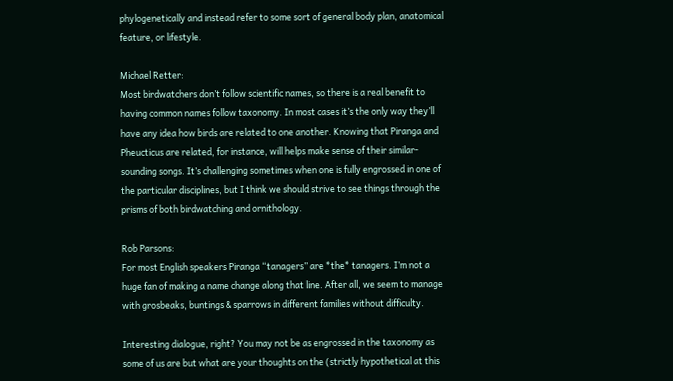phylogenetically and instead refer to some sort of general body plan, anatomical feature, or lifestyle.

Michael Retter:
Most birdwatchers don’t follow scientific names, so there is a real benefit to having common names follow taxonomy. In most cases it’s the only way they’ll have any idea how birds are related to one another. Knowing that Piranga and Pheucticus are related, for instance, will helps make sense of their similar-sounding songs. It’s challenging sometimes when one is fully engrossed in one of the particular disciplines, but I think we should strive to see things through the prisms of both birdwatching and ornithology.

Rob Parsons:
For most English speakers Piranga “tanagers” are *the* tanagers. I’m not a huge fan of making a name change along that line. After all, we seem to manage with grosbeaks, buntings & sparrows in different families without difficulty.

Interesting dialogue, right? You may not be as engrossed in the taxonomy as some of us are but what are your thoughts on the (strictly hypothetical at this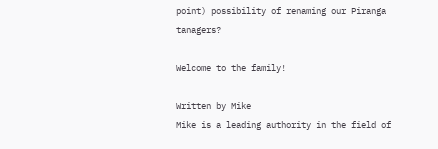point) possibility of renaming our Piranga tanagers?

Welcome to the family!

Written by Mike
Mike is a leading authority in the field of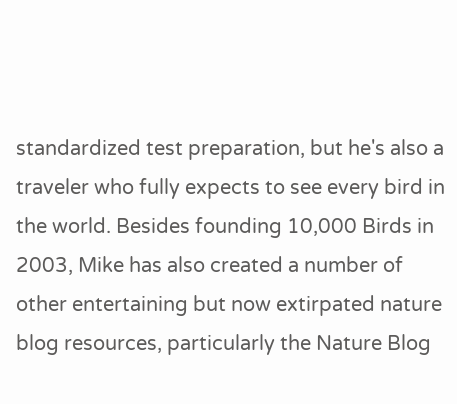standardized test preparation, but he's also a traveler who fully expects to see every bird in the world. Besides founding 10,000 Birds in 2003, Mike has also created a number of other entertaining but now extirpated nature blog resources, particularly the Nature Blog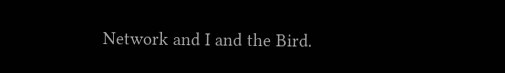Network and I and the Bird.